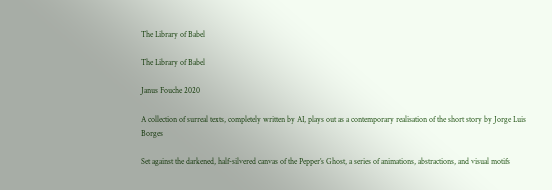The Library of Babel

The Library of Babel

Janus Fouche 2020

A collection of surreal texts, completely written by AI, plays out as a contemporary realisation of the short story by Jorge Luis Borges

Set against the darkened, half-silvered canvas of the Pepper’s Ghost, a series of animations, abstractions, and visual motifs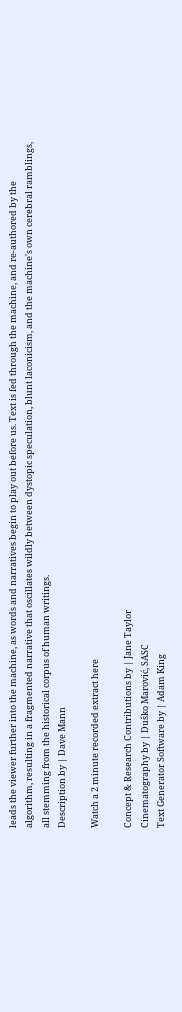leads the viewer further into the machine, as words and narratives begin to play out before us. Text is fed through the machine, and re-authored by the algorithm, resulting in a fragmented narrative that oscillates wildly between dystopic speculation, blunt laconicism, and the machine's own cerebral ramblings, all stemming from the historical corpus of human writings.
Description by | Dave Mann

Watch a 2 minute recorded extract here

Concept & Research Contributions by | Jane Taylor
Cinematography by | Duško Marović, SASC
Text Generator Software by | Adam King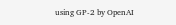using GP-2 by OpenAI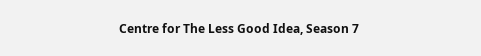Centre for The Less Good Idea, Season 7